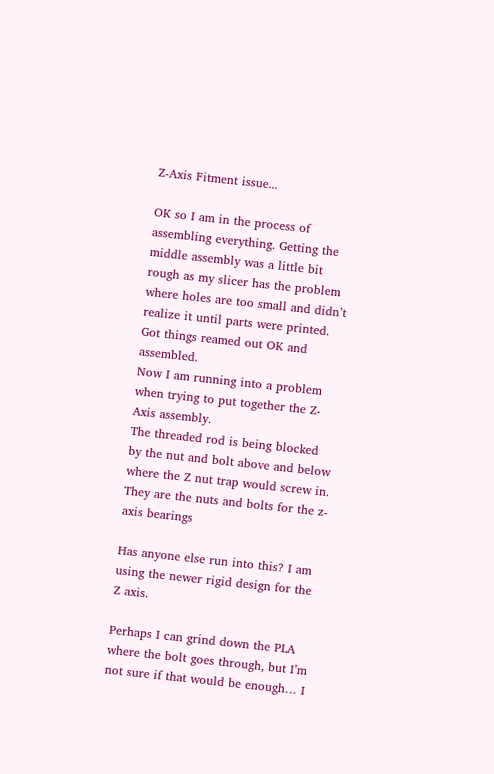Z-Axis Fitment issue...

OK so I am in the process of assembling everything. Getting the middle assembly was a little bit rough as my slicer has the problem where holes are too small and didn’t realize it until parts were printed.
Got things reamed out OK and assembled.
Now I am running into a problem when trying to put together the Z-Axis assembly.
The threaded rod is being blocked by the nut and bolt above and below where the Z nut trap would screw in. They are the nuts and bolts for the z-axis bearings

Has anyone else run into this? I am using the newer rigid design for the Z axis.

Perhaps I can grind down the PLA where the bolt goes through, but I’m not sure if that would be enough… I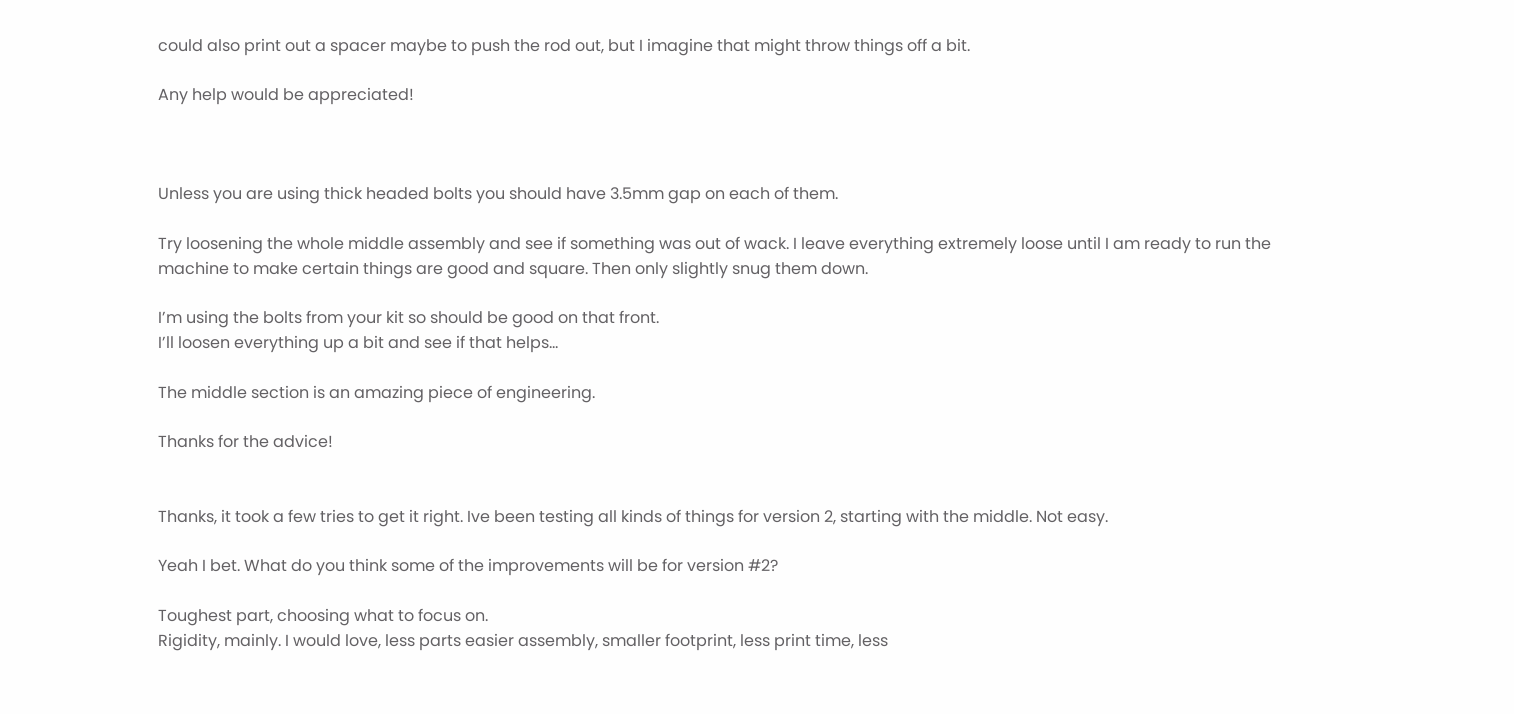could also print out a spacer maybe to push the rod out, but I imagine that might throw things off a bit.

Any help would be appreciated!



Unless you are using thick headed bolts you should have 3.5mm gap on each of them.

Try loosening the whole middle assembly and see if something was out of wack. I leave everything extremely loose until I am ready to run the machine to make certain things are good and square. Then only slightly snug them down.

I’m using the bolts from your kit so should be good on that front.
I’ll loosen everything up a bit and see if that helps…

The middle section is an amazing piece of engineering.

Thanks for the advice!


Thanks, it took a few tries to get it right. Ive been testing all kinds of things for version 2, starting with the middle. Not easy.

Yeah I bet. What do you think some of the improvements will be for version #2?

Toughest part, choosing what to focus on.
Rigidity, mainly. I would love, less parts easier assembly, smaller footprint, less print time, less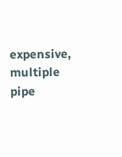expensive, multiple pipe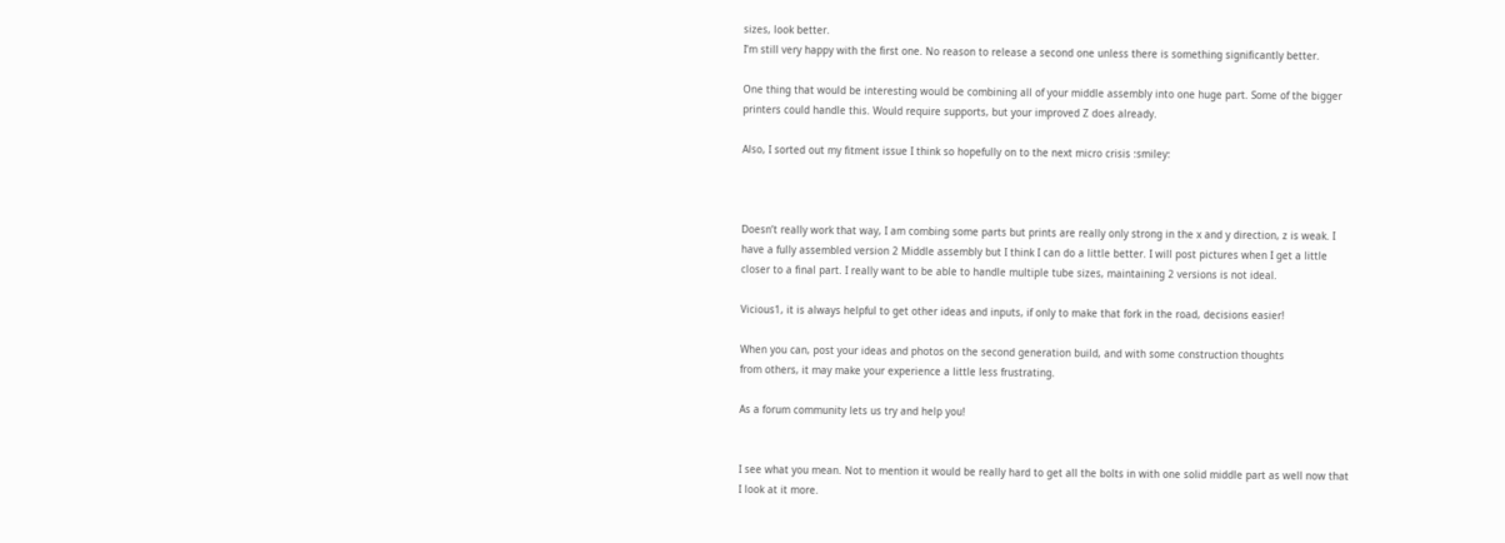sizes, look better.
I’m still very happy with the first one. No reason to release a second one unless there is something significantly better.

One thing that would be interesting would be combining all of your middle assembly into one huge part. Some of the bigger printers could handle this. Would require supports, but your improved Z does already.

Also, I sorted out my fitment issue I think so hopefully on to the next micro crisis :smiley:



Doesn’t really work that way, I am combing some parts but prints are really only strong in the x and y direction, z is weak. I have a fully assembled version 2 Middle assembly but I think I can do a little better. I will post pictures when I get a little closer to a final part. I really want to be able to handle multiple tube sizes, maintaining 2 versions is not ideal.

Vicious1, it is always helpful to get other ideas and inputs, if only to make that fork in the road, decisions easier!

When you can, post your ideas and photos on the second generation build, and with some construction thoughts
from others, it may make your experience a little less frustrating.

As a forum community lets us try and help you!


I see what you mean. Not to mention it would be really hard to get all the bolts in with one solid middle part as well now that I look at it more.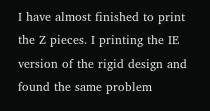I have almost finished to print the Z pieces. I printing the IE version of the rigid design and found the same problem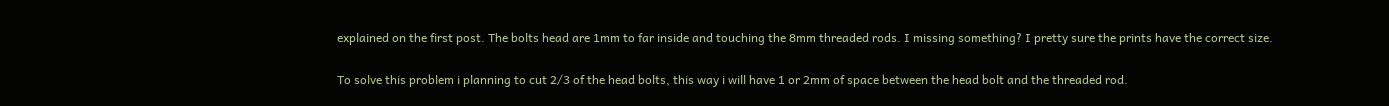explained on the first post. The bolts head are 1mm to far inside and touching the 8mm threaded rods. I missing something? I pretty sure the prints have the correct size.

To solve this problem i planning to cut 2/3 of the head bolts, this way i will have 1 or 2mm of space between the head bolt and the threaded rod.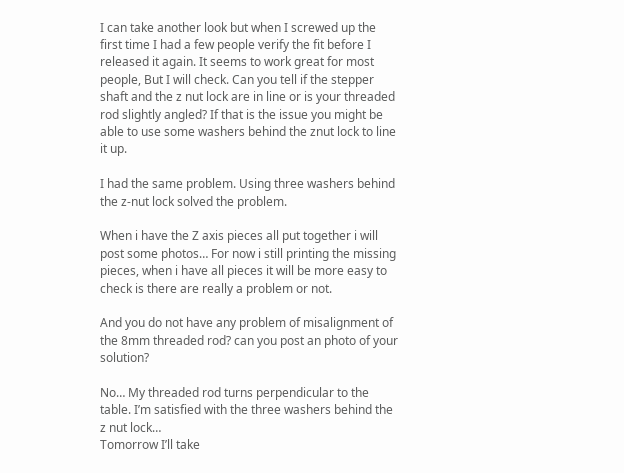I can take another look but when I screwed up the first time I had a few people verify the fit before I released it again. It seems to work great for most people, But I will check. Can you tell if the stepper shaft and the z nut lock are in line or is your threaded rod slightly angled? If that is the issue you might be able to use some washers behind the znut lock to line it up.

I had the same problem. Using three washers behind the z-nut lock solved the problem.

When i have the Z axis pieces all put together i will post some photos… For now i still printing the missing pieces, when i have all pieces it will be more easy to check is there are really a problem or not.

And you do not have any problem of misalignment of the 8mm threaded rod? can you post an photo of your solution?

No… My threaded rod turns perpendicular to the table. I’m satisfied with the three washers behind the z nut lock…
Tomorrow I’ll take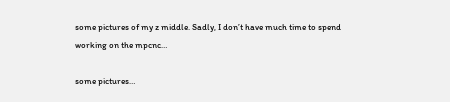some pictures of my z middle. Sadly, I don’t have much time to spend working on the mpcnc…

some pictures…